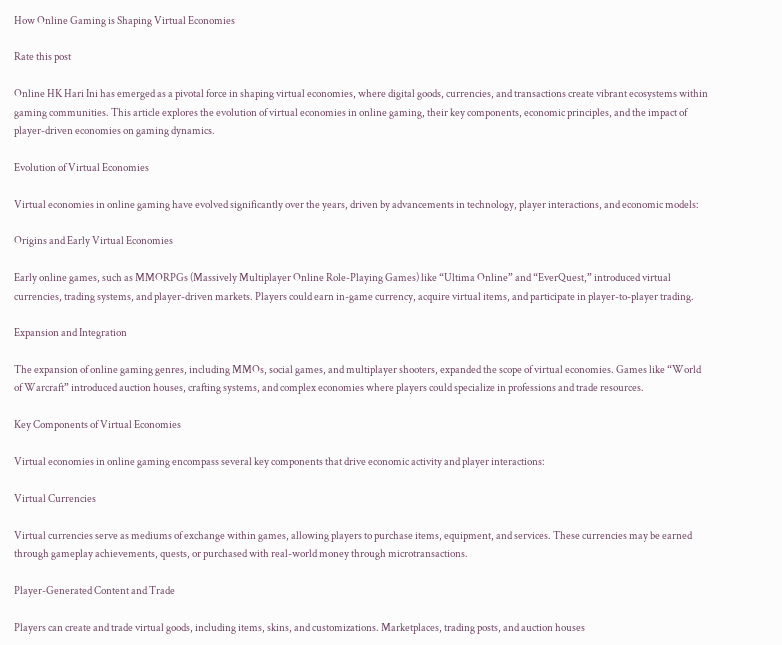How Online Gaming is Shaping Virtual Economies

Rate this post

Online HK Hari Ini has emerged as a pivotal force in shaping virtual economies, where digital goods, currencies, and transactions create vibrant ecosystems within gaming communities. This article explores the evolution of virtual economies in online gaming, their key components, economic principles, and the impact of player-driven economies on gaming dynamics.

Evolution of Virtual Economies

Virtual economies in online gaming have evolved significantly over the years, driven by advancements in technology, player interactions, and economic models:

Origins and Early Virtual Economies

Early online games, such as MMORPGs (Massively Multiplayer Online Role-Playing Games) like “Ultima Online” and “EverQuest,” introduced virtual currencies, trading systems, and player-driven markets. Players could earn in-game currency, acquire virtual items, and participate in player-to-player trading.

Expansion and Integration

The expansion of online gaming genres, including MMOs, social games, and multiplayer shooters, expanded the scope of virtual economies. Games like “World of Warcraft” introduced auction houses, crafting systems, and complex economies where players could specialize in professions and trade resources.

Key Components of Virtual Economies

Virtual economies in online gaming encompass several key components that drive economic activity and player interactions:

Virtual Currencies

Virtual currencies serve as mediums of exchange within games, allowing players to purchase items, equipment, and services. These currencies may be earned through gameplay achievements, quests, or purchased with real-world money through microtransactions.

Player-Generated Content and Trade

Players can create and trade virtual goods, including items, skins, and customizations. Marketplaces, trading posts, and auction houses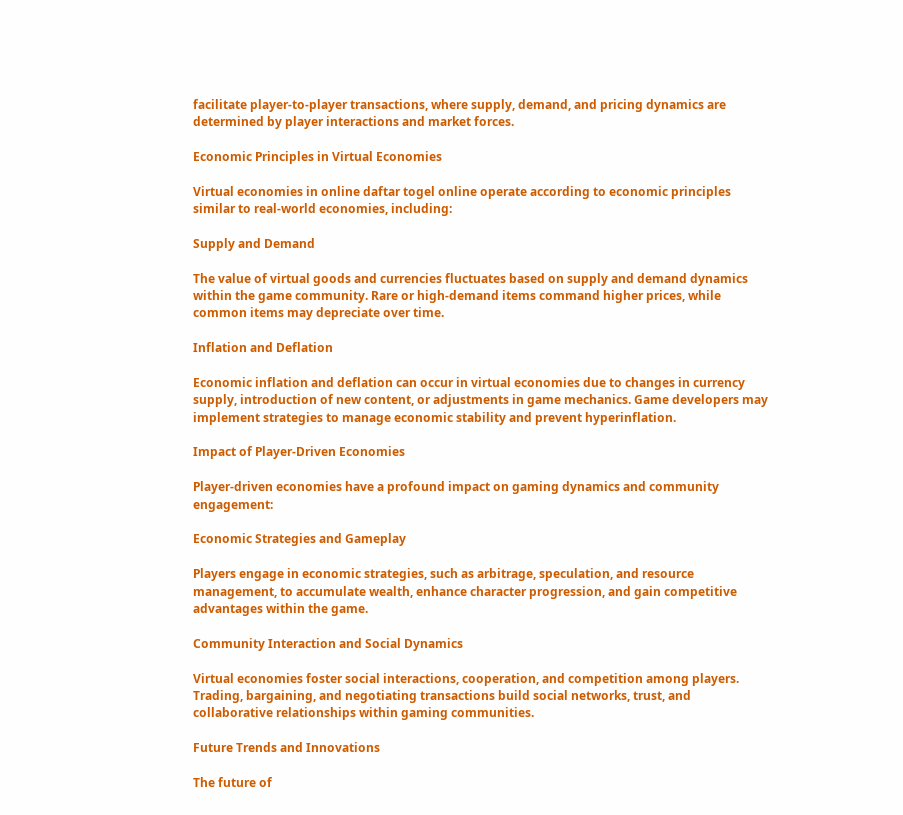facilitate player-to-player transactions, where supply, demand, and pricing dynamics are determined by player interactions and market forces.

Economic Principles in Virtual Economies

Virtual economies in online daftar togel online operate according to economic principles similar to real-world economies, including:

Supply and Demand

The value of virtual goods and currencies fluctuates based on supply and demand dynamics within the game community. Rare or high-demand items command higher prices, while common items may depreciate over time.

Inflation and Deflation

Economic inflation and deflation can occur in virtual economies due to changes in currency supply, introduction of new content, or adjustments in game mechanics. Game developers may implement strategies to manage economic stability and prevent hyperinflation.

Impact of Player-Driven Economies

Player-driven economies have a profound impact on gaming dynamics and community engagement:

Economic Strategies and Gameplay

Players engage in economic strategies, such as arbitrage, speculation, and resource management, to accumulate wealth, enhance character progression, and gain competitive advantages within the game.

Community Interaction and Social Dynamics

Virtual economies foster social interactions, cooperation, and competition among players. Trading, bargaining, and negotiating transactions build social networks, trust, and collaborative relationships within gaming communities.

Future Trends and Innovations

The future of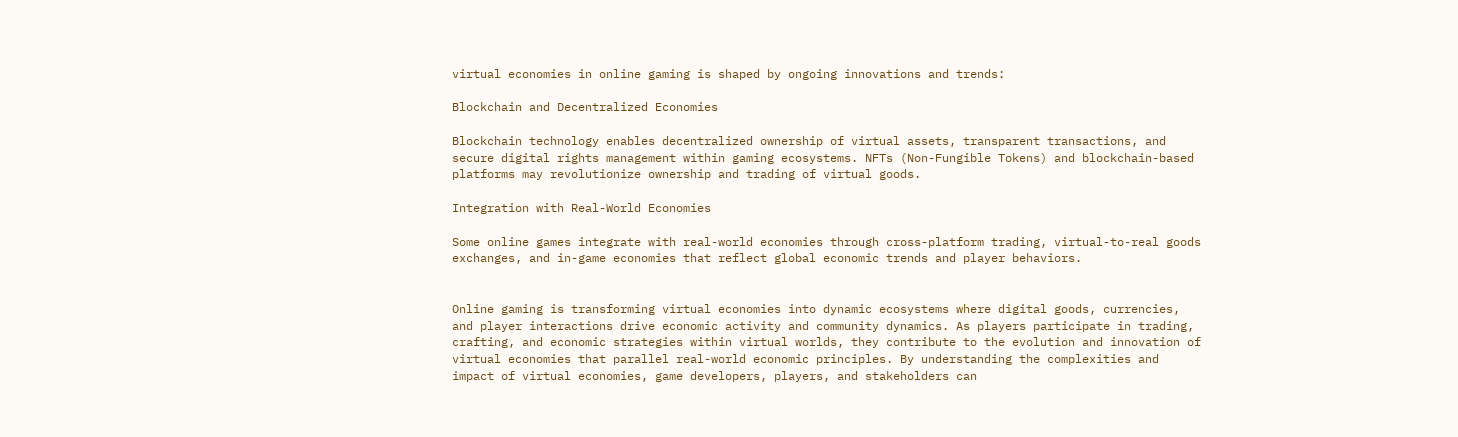virtual economies in online gaming is shaped by ongoing innovations and trends:

Blockchain and Decentralized Economies

Blockchain technology enables decentralized ownership of virtual assets, transparent transactions, and secure digital rights management within gaming ecosystems. NFTs (Non-Fungible Tokens) and blockchain-based platforms may revolutionize ownership and trading of virtual goods.

Integration with Real-World Economies

Some online games integrate with real-world economies through cross-platform trading, virtual-to-real goods exchanges, and in-game economies that reflect global economic trends and player behaviors.


Online gaming is transforming virtual economies into dynamic ecosystems where digital goods, currencies, and player interactions drive economic activity and community dynamics. As players participate in trading, crafting, and economic strategies within virtual worlds, they contribute to the evolution and innovation of virtual economies that parallel real-world economic principles. By understanding the complexities and impact of virtual economies, game developers, players, and stakeholders can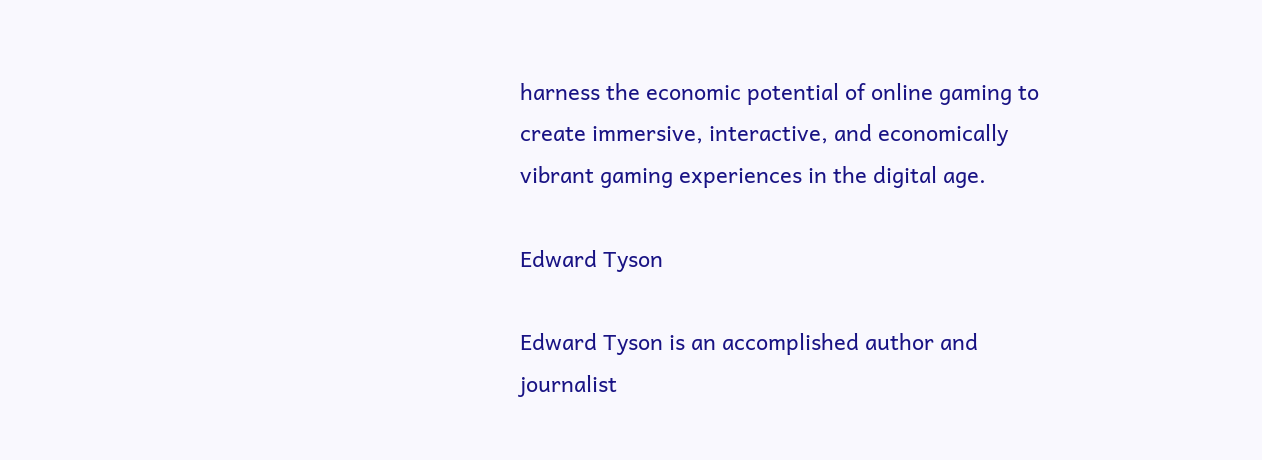harness the economic potential of online gaming to create immersive, interactive, and economically vibrant gaming experiences in the digital age.

Edward Tyson

Edward Tyson is an accomplished author and journalist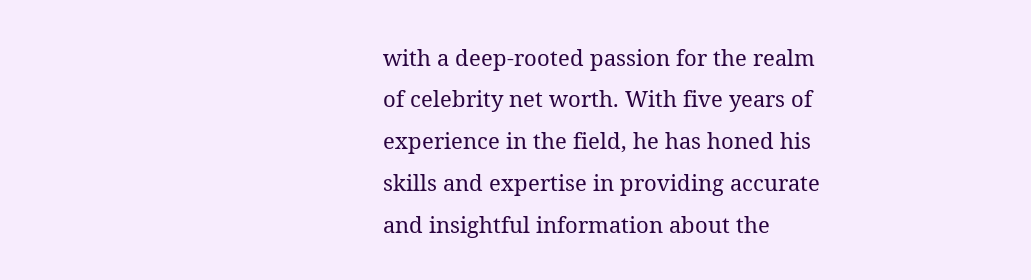with a deep-rooted passion for the realm of celebrity net worth. With five years of experience in the field, he has honed his skills and expertise in providing accurate and insightful information about the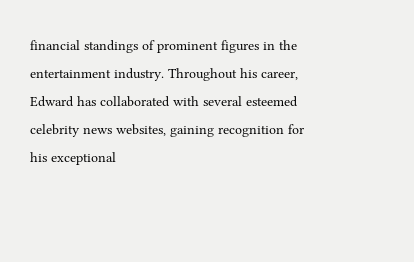financial standings of prominent figures in the entertainment industry. Throughout his career, Edward has collaborated with several esteemed celebrity news websites, gaining recognition for his exceptional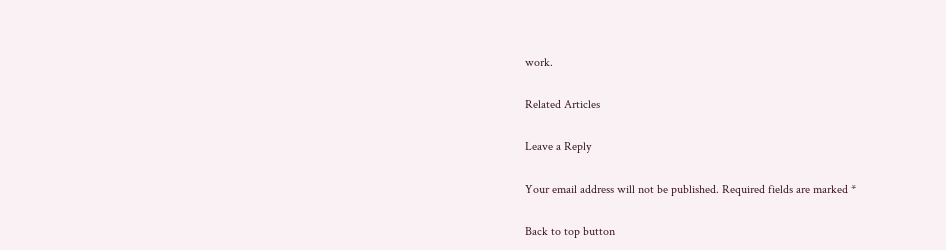work.

Related Articles

Leave a Reply

Your email address will not be published. Required fields are marked *

Back to top button